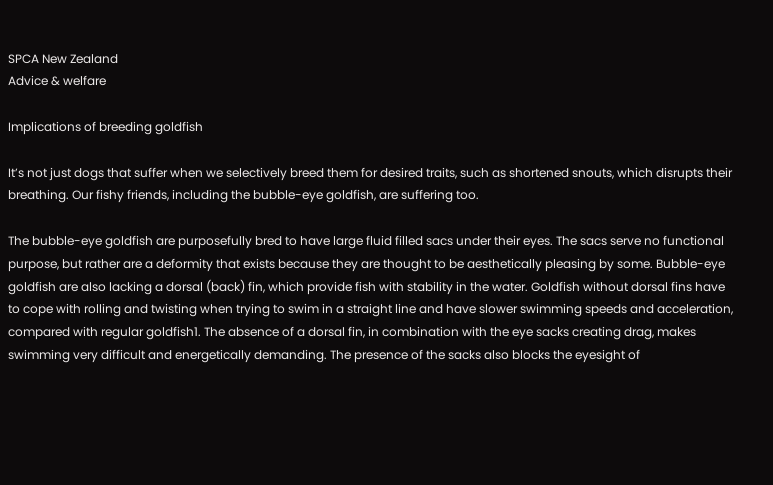SPCA New Zealand
Advice & welfare

Implications of breeding goldfish

It’s not just dogs that suffer when we selectively breed them for desired traits, such as shortened snouts, which disrupts their breathing. Our fishy friends, including the bubble-eye goldfish, are suffering too.

The bubble-eye goldfish are purposefully bred to have large fluid filled sacs under their eyes. The sacs serve no functional purpose, but rather are a deformity that exists because they are thought to be aesthetically pleasing by some. Bubble-eye goldfish are also lacking a dorsal (back) fin, which provide fish with stability in the water. Goldfish without dorsal fins have to cope with rolling and twisting when trying to swim in a straight line and have slower swimming speeds and acceleration, compared with regular goldfish1. The absence of a dorsal fin, in combination with the eye sacks creating drag, makes swimming very difficult and energetically demanding. The presence of the sacks also blocks the eyesight of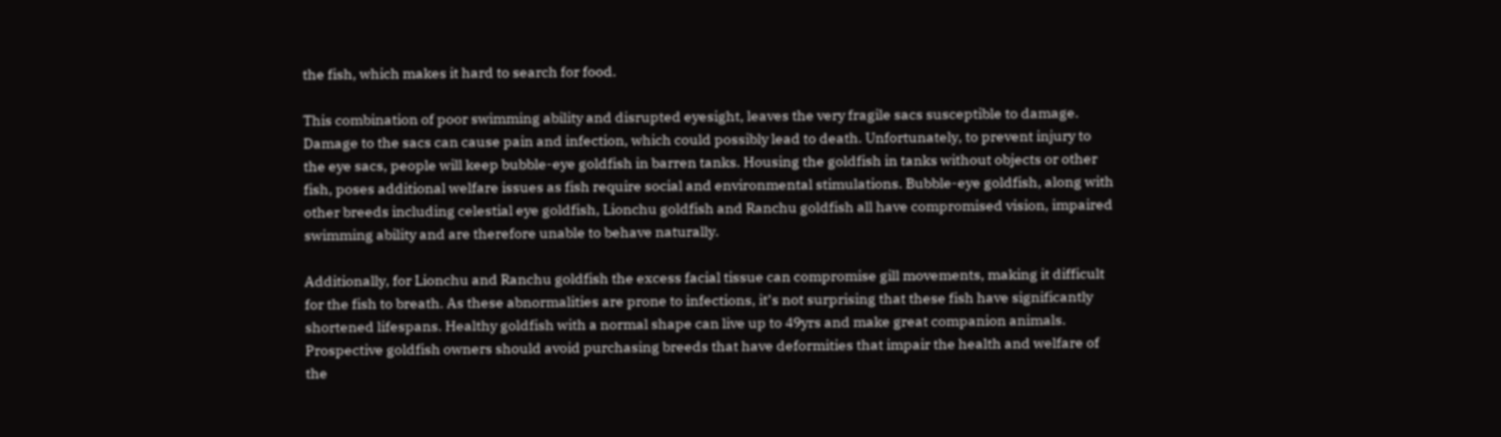the fish, which makes it hard to search for food.

This combination of poor swimming ability and disrupted eyesight, leaves the very fragile sacs susceptible to damage. Damage to the sacs can cause pain and infection, which could possibly lead to death. Unfortunately, to prevent injury to the eye sacs, people will keep bubble-eye goldfish in barren tanks. Housing the goldfish in tanks without objects or other fish, poses additional welfare issues as fish require social and environmental stimulations. Bubble-eye goldfish, along with other breeds including celestial eye goldfish, Lionchu goldfish and Ranchu goldfish all have compromised vision, impaired swimming ability and are therefore unable to behave naturally.

Additionally, for Lionchu and Ranchu goldfish the excess facial tissue can compromise gill movements, making it difficult for the fish to breath. As these abnormalities are prone to infections, it’s not surprising that these fish have significantly shortened lifespans. Healthy goldfish with a normal shape can live up to 49yrs and make great companion animals. Prospective goldfish owners should avoid purchasing breeds that have deformities that impair the health and welfare of the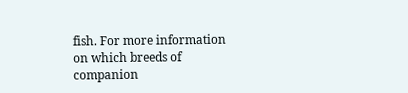fish. For more information on which breeds of companion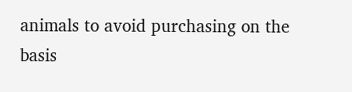animals to avoid purchasing on the basis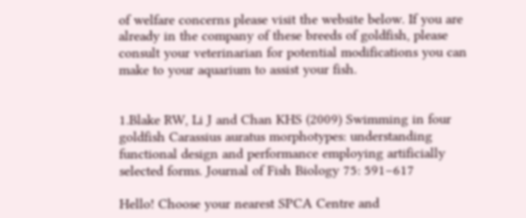of welfare concerns please visit the website below. If you are already in the company of these breeds of goldfish, please consult your veterinarian for potential modifications you can make to your aquarium to assist your fish.


1.Blake RW, Li J and Chan KHS (2009) Swimming in four goldfish Carassius auratus morphotypes: understanding functional design and performance employing artificially selected forms. Journal of Fish Biology 75: 591–617

Hello! Choose your nearest SPCA Centre and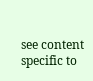see content specific to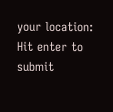your location:
Hit enter to submit